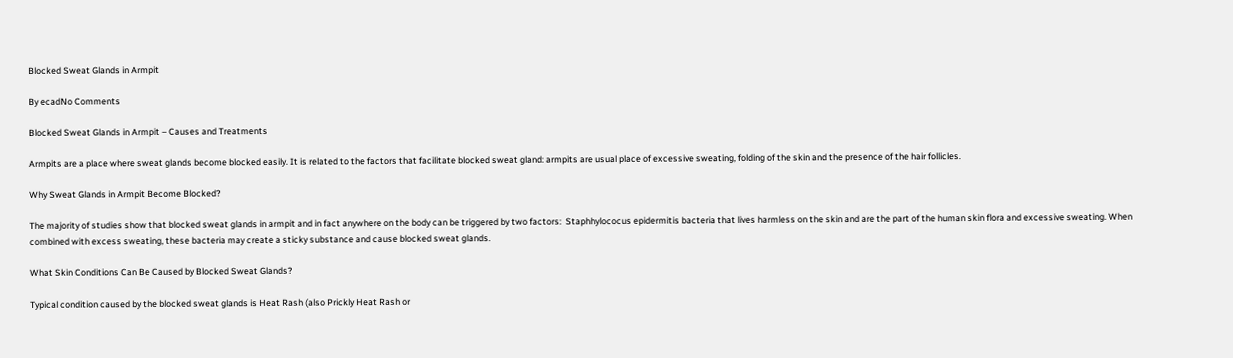Blocked Sweat Glands in Armpit

By ecadNo Comments

Blocked Sweat Glands in Armpit – Causes and Treatments

Armpits are a place where sweat glands become blocked easily. It is related to the factors that facilitate blocked sweat gland: armpits are usual place of excessive sweating, folding of the skin and the presence of the hair follicles.

Why Sweat Glands in Armpit Become Blocked?

The majority of studies show that blocked sweat glands in armpit and in fact anywhere on the body can be triggered by two factors:  Staphhylococus epidermitis bacteria that lives harmless on the skin and are the part of the human skin flora and excessive sweating. When combined with excess sweating, these bacteria may create a sticky substance and cause blocked sweat glands.

What Skin Conditions Can Be Caused by Blocked Sweat Glands?

Typical condition caused by the blocked sweat glands is Heat Rash (also Prickly Heat Rash or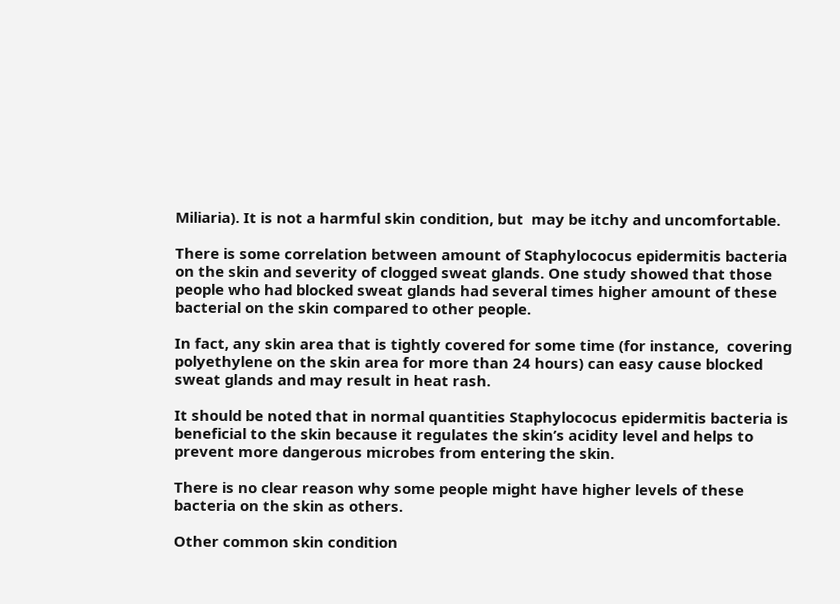Miliaria). It is not a harmful skin condition, but  may be itchy and uncomfortable.

There is some correlation between amount of Staphylococus epidermitis bacteria on the skin and severity of clogged sweat glands. One study showed that those people who had blocked sweat glands had several times higher amount of these bacterial on the skin compared to other people.

In fact, any skin area that is tightly covered for some time (for instance,  covering polyethylene on the skin area for more than 24 hours) can easy cause blocked sweat glands and may result in heat rash.

It should be noted that in normal quantities Staphylococus epidermitis bacteria is beneficial to the skin because it regulates the skin’s acidity level and helps to prevent more dangerous microbes from entering the skin.

There is no clear reason why some people might have higher levels of these bacteria on the skin as others.

Other common skin condition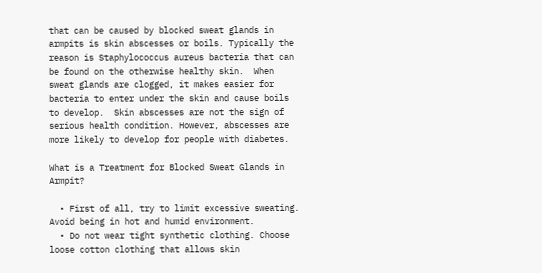that can be caused by blocked sweat glands in armpits is skin abscesses or boils. Typically the reason is Staphylococcus aureus bacteria that can be found on the otherwise healthy skin.  When sweat glands are clogged, it makes easier for bacteria to enter under the skin and cause boils to develop.  Skin abscesses are not the sign of serious health condition. However, abscesses are more likely to develop for people with diabetes.

What is a Treatment for Blocked Sweat Glands in Armpit?

  • First of all, try to limit excessive sweating. Avoid being in hot and humid environment.
  • Do not wear tight synthetic clothing. Choose loose cotton clothing that allows skin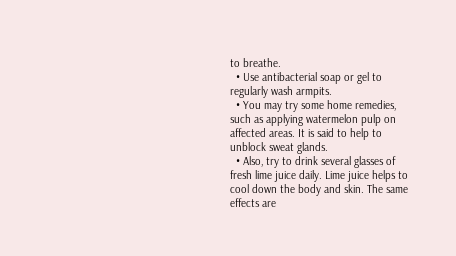to breathe.
  • Use antibacterial soap or gel to regularly wash armpits.
  • You may try some home remedies, such as applying watermelon pulp on affected areas. It is said to help to unblock sweat glands.
  • Also, try to drink several glasses of fresh lime juice daily. Lime juice helps to cool down the body and skin. The same effects are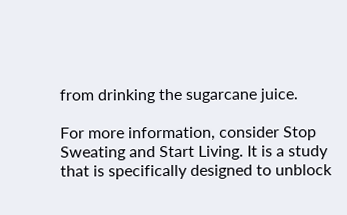from drinking the sugarcane juice.

For more information, consider Stop Sweating and Start Living. It is a study that is specifically designed to unblock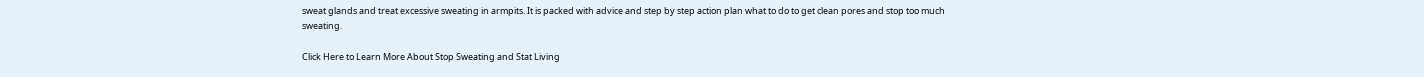sweat glands and treat excessive sweating in armpits. It is packed with advice and step by step action plan what to do to get clean pores and stop too much sweating.

Click Here to Learn More About Stop Sweating and Stat Living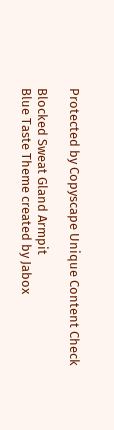Protected by Copyscape Unique Content Check

Blocked Sweat Gland Armpit
Blue Taste Theme created by Jabox